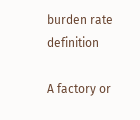burden rate definition

A factory or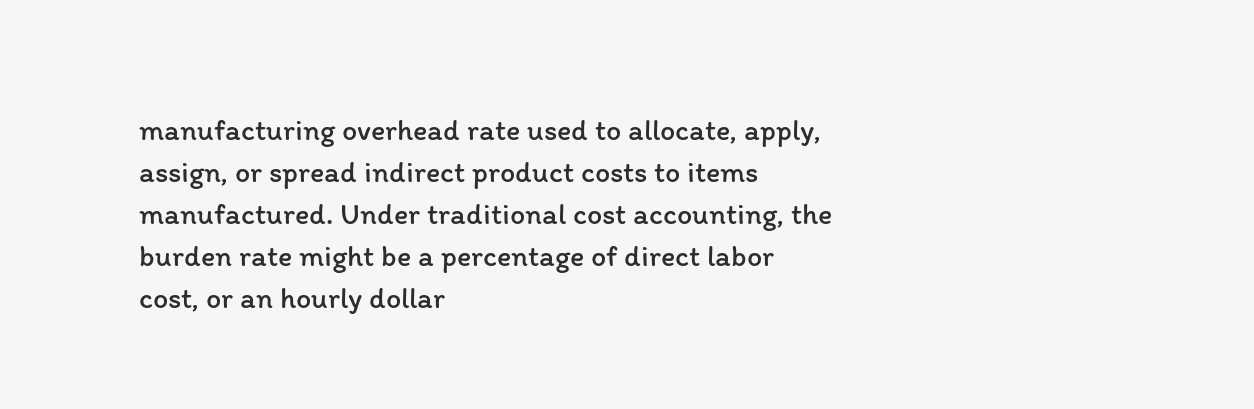manufacturing overhead rate used to allocate, apply, assign, or spread indirect product costs to items manufactured. Under traditional cost accounting, the burden rate might be a percentage of direct labor cost, or an hourly dollar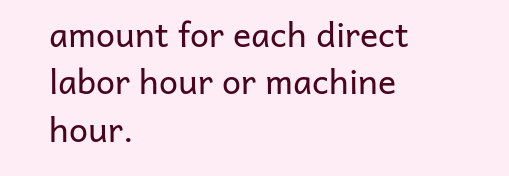amount for each direct labor hour or machine hour.